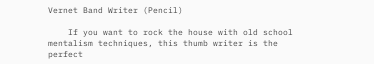Vernet Band Writer (Pencil)

    If you want to rock the house with old school mentalism techniques, this thumb writer is the perfect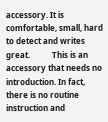accessory. It is comfortable, small, hard to detect and writes great.           This is an accessory that needs no introduction. In fact, there is no routine instruction and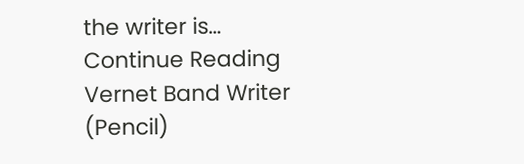the writer is… Continue Reading Vernet Band Writer (Pencil)